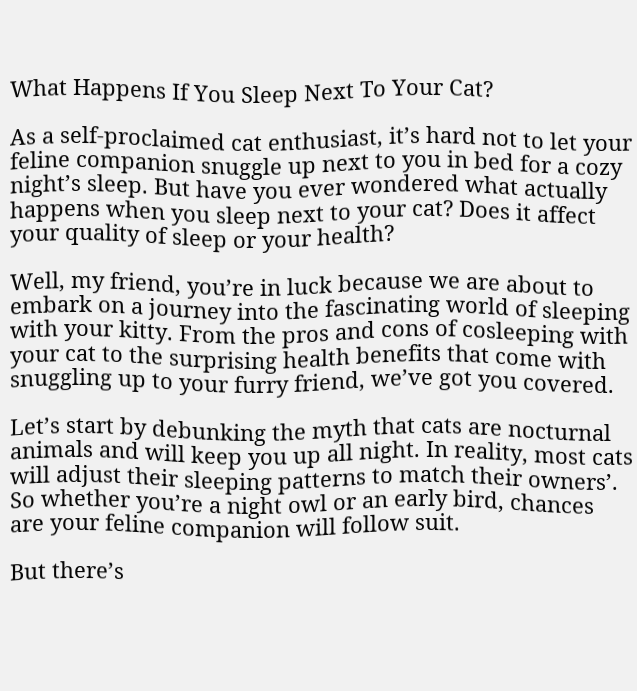What Happens If You Sleep Next To Your Cat?

As a self-proclaimed cat enthusiast, it’s hard not to let your feline companion snuggle up next to you in bed for a cozy night’s sleep. But have you ever wondered what actually happens when you sleep next to your cat? Does it affect your quality of sleep or your health?

Well, my friend, you’re in luck because we are about to embark on a journey into the fascinating world of sleeping with your kitty. From the pros and cons of cosleeping with your cat to the surprising health benefits that come with snuggling up to your furry friend, we’ve got you covered.

Let’s start by debunking the myth that cats are nocturnal animals and will keep you up all night. In reality, most cats will adjust their sleeping patterns to match their owners’. So whether you’re a night owl or an early bird, chances are your feline companion will follow suit.

But there’s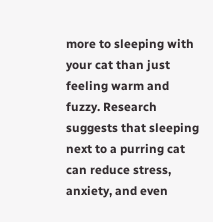more to sleeping with your cat than just feeling warm and fuzzy. Research suggests that sleeping next to a purring cat can reduce stress, anxiety, and even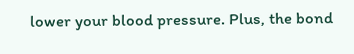lower your blood pressure. Plus, the bond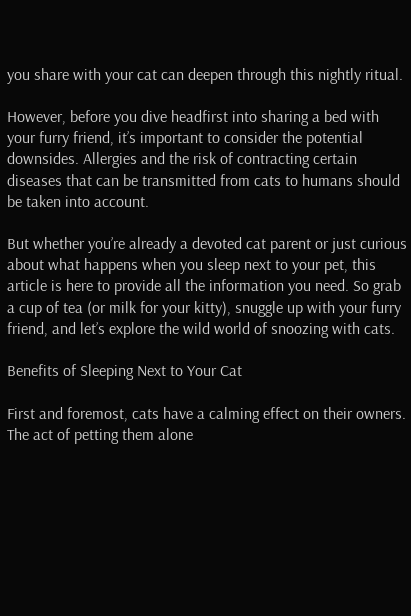you share with your cat can deepen through this nightly ritual.

However, before you dive headfirst into sharing a bed with your furry friend, it’s important to consider the potential downsides. Allergies and the risk of contracting certain diseases that can be transmitted from cats to humans should be taken into account.

But whether you’re already a devoted cat parent or just curious about what happens when you sleep next to your pet, this article is here to provide all the information you need. So grab a cup of tea (or milk for your kitty), snuggle up with your furry friend, and let’s explore the wild world of snoozing with cats.

Benefits of Sleeping Next to Your Cat

First and foremost, cats have a calming effect on their owners. The act of petting them alone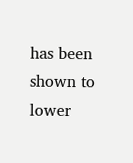has been shown to lower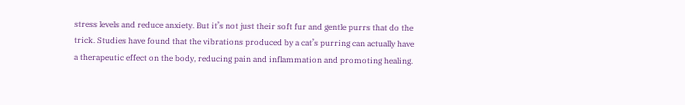stress levels and reduce anxiety. But it’s not just their soft fur and gentle purrs that do the trick. Studies have found that the vibrations produced by a cat’s purring can actually have a therapeutic effect on the body, reducing pain and inflammation and promoting healing.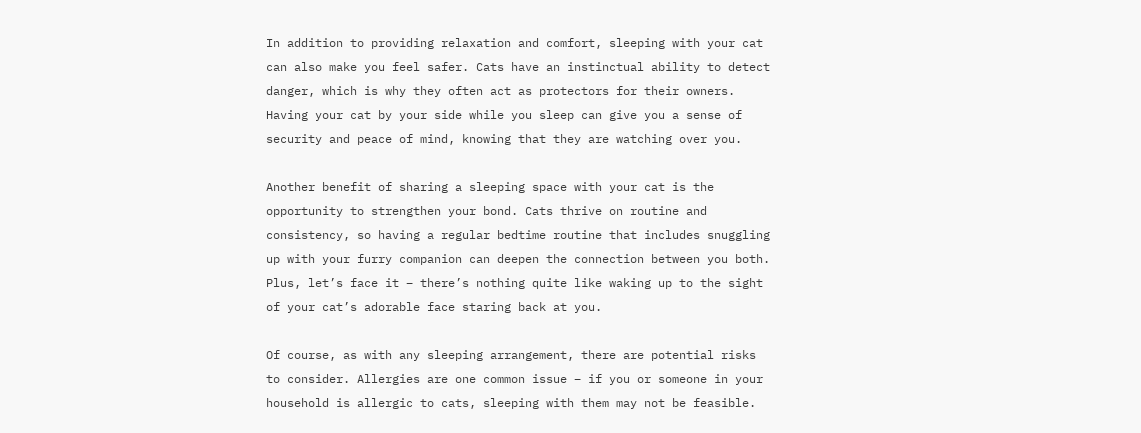In addition to providing relaxation and comfort, sleeping with your cat can also make you feel safer. Cats have an instinctual ability to detect danger, which is why they often act as protectors for their owners. Having your cat by your side while you sleep can give you a sense of security and peace of mind, knowing that they are watching over you.

Another benefit of sharing a sleeping space with your cat is the opportunity to strengthen your bond. Cats thrive on routine and consistency, so having a regular bedtime routine that includes snuggling up with your furry companion can deepen the connection between you both. Plus, let’s face it – there’s nothing quite like waking up to the sight of your cat’s adorable face staring back at you.

Of course, as with any sleeping arrangement, there are potential risks to consider. Allergies are one common issue – if you or someone in your household is allergic to cats, sleeping with them may not be feasible.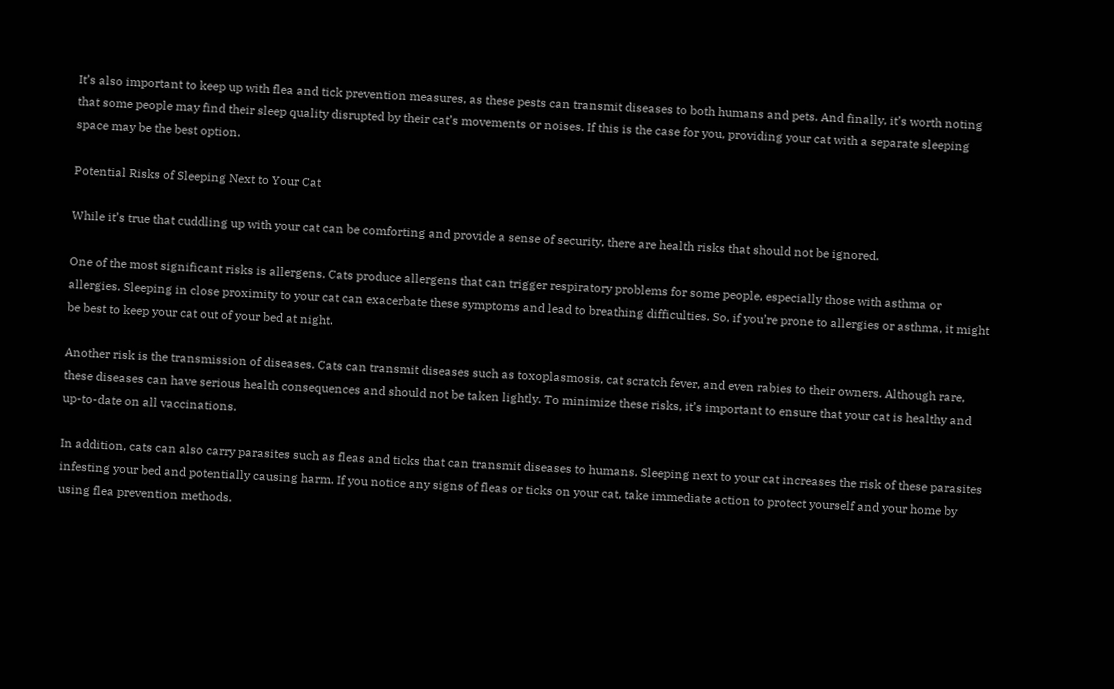It’s also important to keep up with flea and tick prevention measures, as these pests can transmit diseases to both humans and pets. And finally, it’s worth noting that some people may find their sleep quality disrupted by their cat’s movements or noises. If this is the case for you, providing your cat with a separate sleeping space may be the best option.

Potential Risks of Sleeping Next to Your Cat

While it’s true that cuddling up with your cat can be comforting and provide a sense of security, there are health risks that should not be ignored.

One of the most significant risks is allergens. Cats produce allergens that can trigger respiratory problems for some people, especially those with asthma or allergies. Sleeping in close proximity to your cat can exacerbate these symptoms and lead to breathing difficulties. So, if you’re prone to allergies or asthma, it might be best to keep your cat out of your bed at night.

Another risk is the transmission of diseases. Cats can transmit diseases such as toxoplasmosis, cat scratch fever, and even rabies to their owners. Although rare, these diseases can have serious health consequences and should not be taken lightly. To minimize these risks, it’s important to ensure that your cat is healthy and up-to-date on all vaccinations.

In addition, cats can also carry parasites such as fleas and ticks that can transmit diseases to humans. Sleeping next to your cat increases the risk of these parasites infesting your bed and potentially causing harm. If you notice any signs of fleas or ticks on your cat, take immediate action to protect yourself and your home by using flea prevention methods.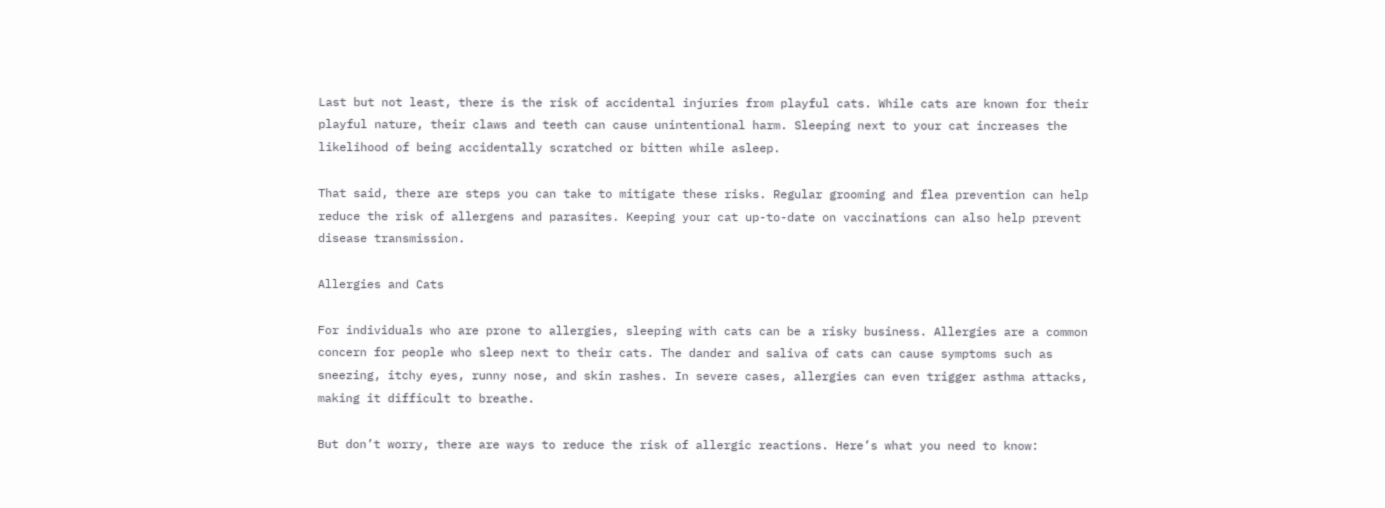Last but not least, there is the risk of accidental injuries from playful cats. While cats are known for their playful nature, their claws and teeth can cause unintentional harm. Sleeping next to your cat increases the likelihood of being accidentally scratched or bitten while asleep.

That said, there are steps you can take to mitigate these risks. Regular grooming and flea prevention can help reduce the risk of allergens and parasites. Keeping your cat up-to-date on vaccinations can also help prevent disease transmission.

Allergies and Cats

For individuals who are prone to allergies, sleeping with cats can be a risky business. Allergies are a common concern for people who sleep next to their cats. The dander and saliva of cats can cause symptoms such as sneezing, itchy eyes, runny nose, and skin rashes. In severe cases, allergies can even trigger asthma attacks, making it difficult to breathe.

But don’t worry, there are ways to reduce the risk of allergic reactions. Here’s what you need to know: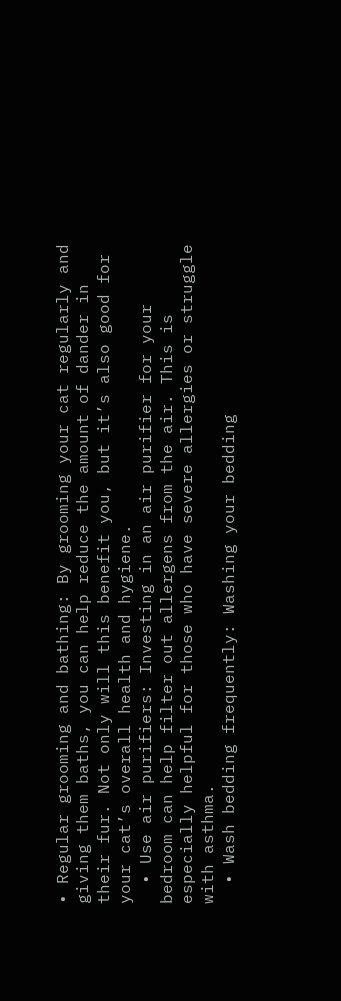• Regular grooming and bathing: By grooming your cat regularly and giving them baths, you can help reduce the amount of dander in their fur. Not only will this benefit you, but it’s also good for your cat’s overall health and hygiene.
  • Use air purifiers: Investing in an air purifier for your bedroom can help filter out allergens from the air. This is especially helpful for those who have severe allergies or struggle with asthma.
  • Wash bedding frequently: Washing your bedding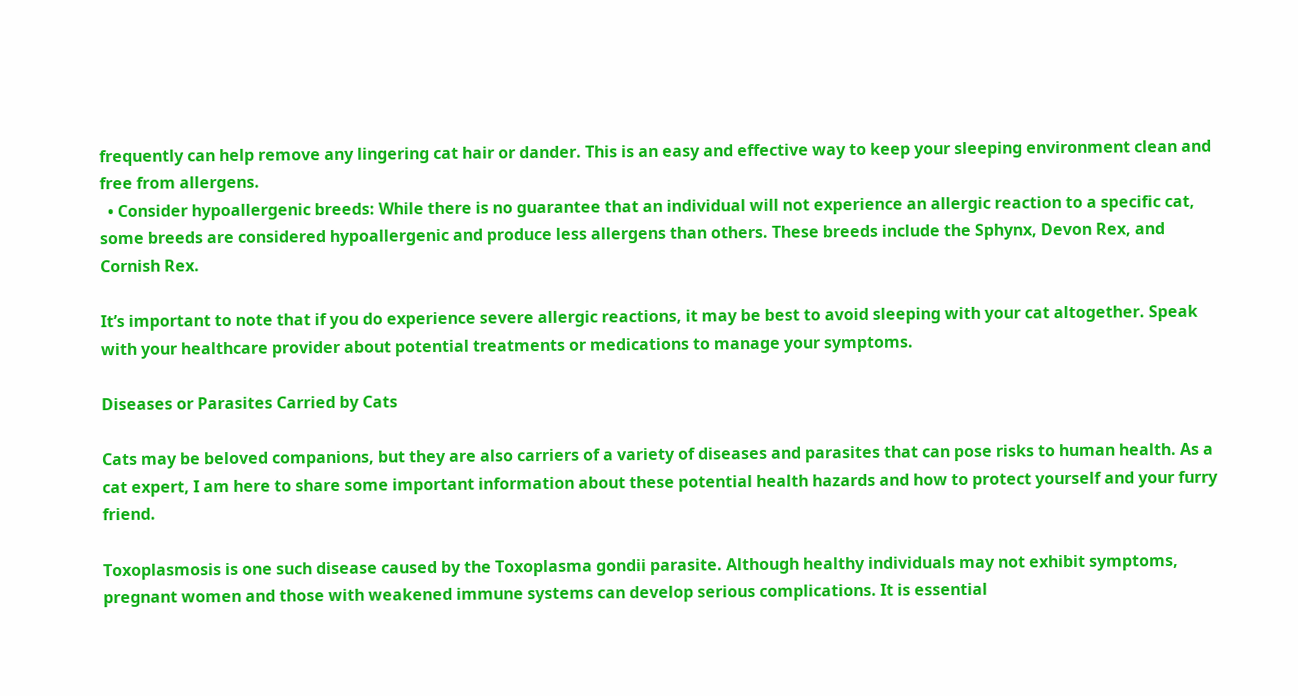frequently can help remove any lingering cat hair or dander. This is an easy and effective way to keep your sleeping environment clean and free from allergens.
  • Consider hypoallergenic breeds: While there is no guarantee that an individual will not experience an allergic reaction to a specific cat, some breeds are considered hypoallergenic and produce less allergens than others. These breeds include the Sphynx, Devon Rex, and Cornish Rex.

It’s important to note that if you do experience severe allergic reactions, it may be best to avoid sleeping with your cat altogether. Speak with your healthcare provider about potential treatments or medications to manage your symptoms.

Diseases or Parasites Carried by Cats

Cats may be beloved companions, but they are also carriers of a variety of diseases and parasites that can pose risks to human health. As a cat expert, I am here to share some important information about these potential health hazards and how to protect yourself and your furry friend.

Toxoplasmosis is one such disease caused by the Toxoplasma gondii parasite. Although healthy individuals may not exhibit symptoms, pregnant women and those with weakened immune systems can develop serious complications. It is essential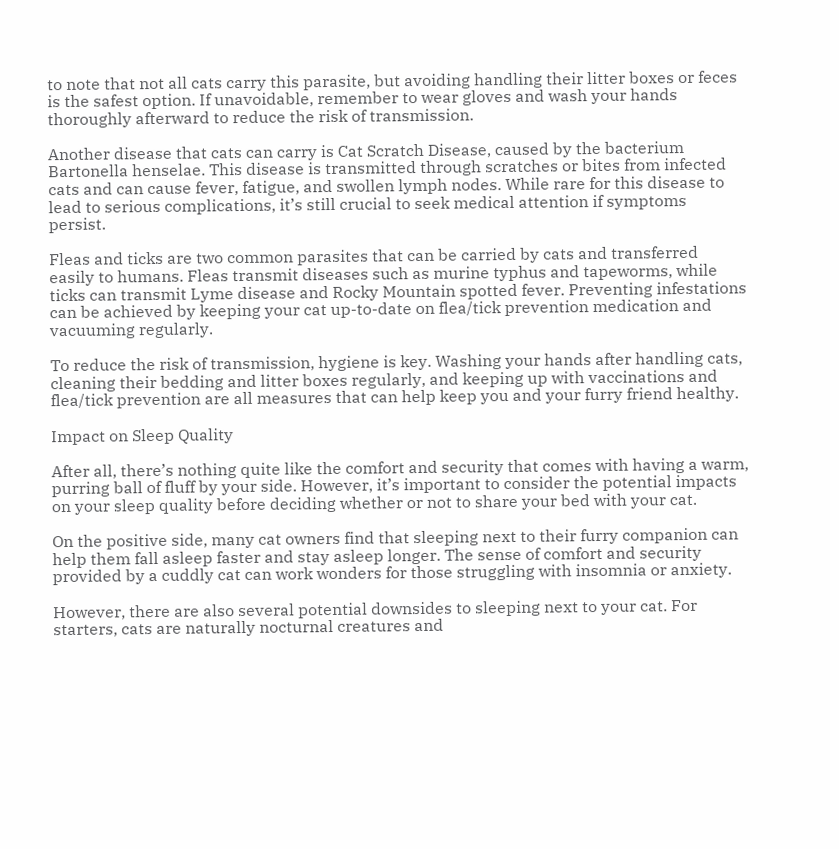to note that not all cats carry this parasite, but avoiding handling their litter boxes or feces is the safest option. If unavoidable, remember to wear gloves and wash your hands thoroughly afterward to reduce the risk of transmission.

Another disease that cats can carry is Cat Scratch Disease, caused by the bacterium Bartonella henselae. This disease is transmitted through scratches or bites from infected cats and can cause fever, fatigue, and swollen lymph nodes. While rare for this disease to lead to serious complications, it’s still crucial to seek medical attention if symptoms persist.

Fleas and ticks are two common parasites that can be carried by cats and transferred easily to humans. Fleas transmit diseases such as murine typhus and tapeworms, while ticks can transmit Lyme disease and Rocky Mountain spotted fever. Preventing infestations can be achieved by keeping your cat up-to-date on flea/tick prevention medication and vacuuming regularly.

To reduce the risk of transmission, hygiene is key. Washing your hands after handling cats, cleaning their bedding and litter boxes regularly, and keeping up with vaccinations and flea/tick prevention are all measures that can help keep you and your furry friend healthy.

Impact on Sleep Quality

After all, there’s nothing quite like the comfort and security that comes with having a warm, purring ball of fluff by your side. However, it’s important to consider the potential impacts on your sleep quality before deciding whether or not to share your bed with your cat.

On the positive side, many cat owners find that sleeping next to their furry companion can help them fall asleep faster and stay asleep longer. The sense of comfort and security provided by a cuddly cat can work wonders for those struggling with insomnia or anxiety.

However, there are also several potential downsides to sleeping next to your cat. For starters, cats are naturally nocturnal creatures and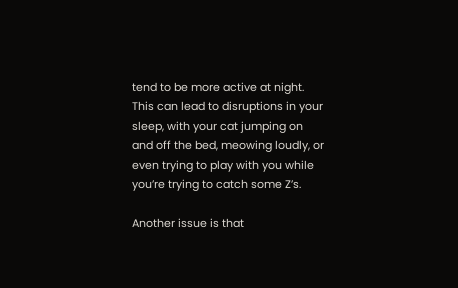tend to be more active at night. This can lead to disruptions in your sleep, with your cat jumping on and off the bed, meowing loudly, or even trying to play with you while you’re trying to catch some Z’s.

Another issue is that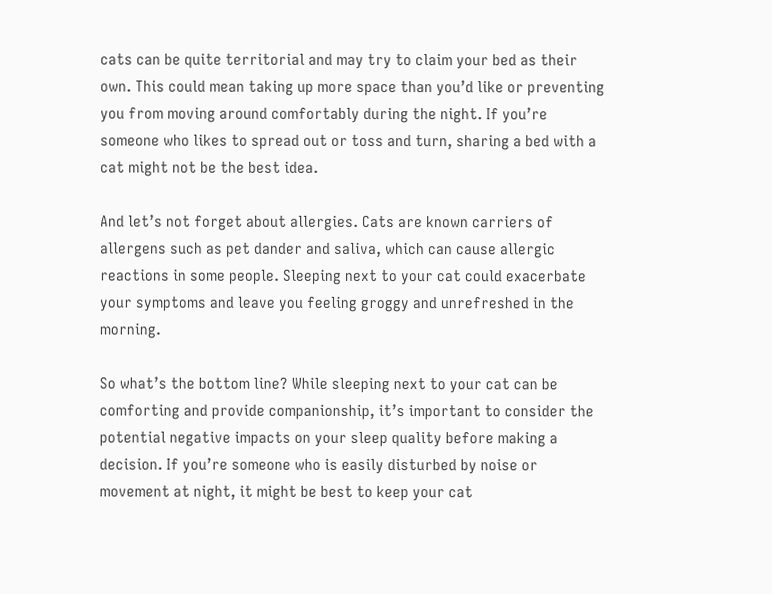cats can be quite territorial and may try to claim your bed as their own. This could mean taking up more space than you’d like or preventing you from moving around comfortably during the night. If you’re someone who likes to spread out or toss and turn, sharing a bed with a cat might not be the best idea.

And let’s not forget about allergies. Cats are known carriers of allergens such as pet dander and saliva, which can cause allergic reactions in some people. Sleeping next to your cat could exacerbate your symptoms and leave you feeling groggy and unrefreshed in the morning.

So what’s the bottom line? While sleeping next to your cat can be comforting and provide companionship, it’s important to consider the potential negative impacts on your sleep quality before making a decision. If you’re someone who is easily disturbed by noise or movement at night, it might be best to keep your cat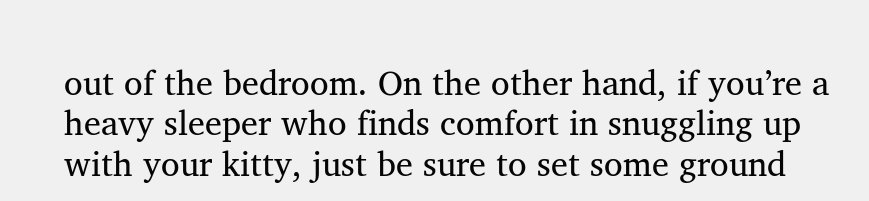out of the bedroom. On the other hand, if you’re a heavy sleeper who finds comfort in snuggling up with your kitty, just be sure to set some ground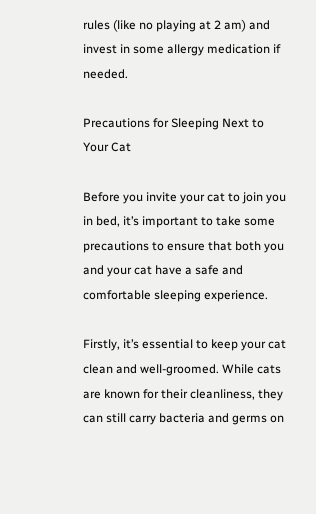rules (like no playing at 2 am) and invest in some allergy medication if needed.

Precautions for Sleeping Next to Your Cat

Before you invite your cat to join you in bed, it’s important to take some precautions to ensure that both you and your cat have a safe and comfortable sleeping experience.

Firstly, it’s essential to keep your cat clean and well-groomed. While cats are known for their cleanliness, they can still carry bacteria and germs on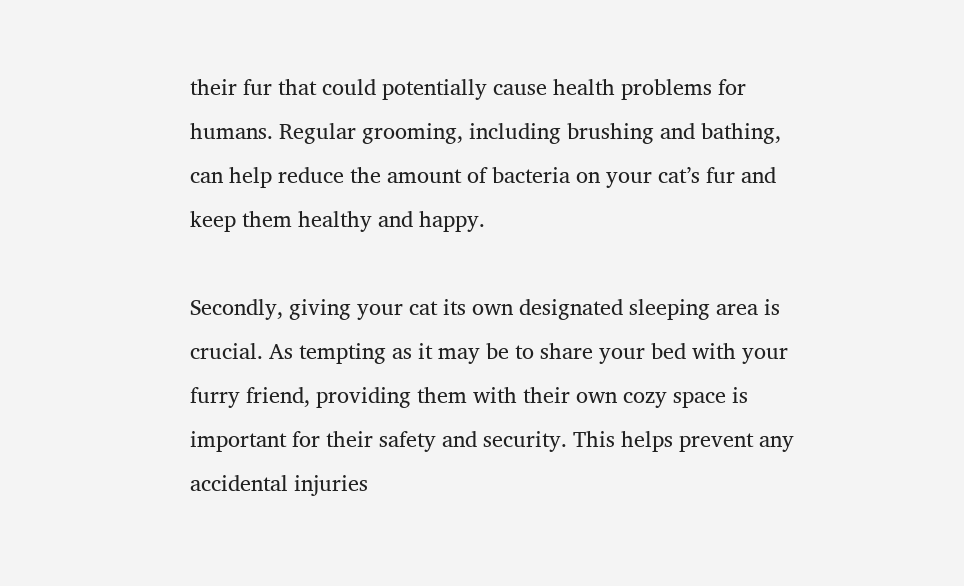their fur that could potentially cause health problems for humans. Regular grooming, including brushing and bathing, can help reduce the amount of bacteria on your cat’s fur and keep them healthy and happy.

Secondly, giving your cat its own designated sleeping area is crucial. As tempting as it may be to share your bed with your furry friend, providing them with their own cozy space is important for their safety and security. This helps prevent any accidental injuries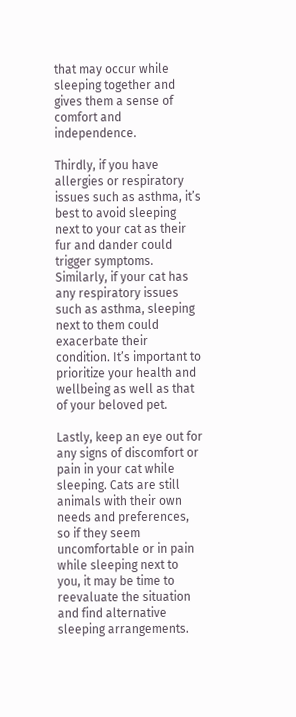that may occur while sleeping together and gives them a sense of comfort and independence.

Thirdly, if you have allergies or respiratory issues such as asthma, it’s best to avoid sleeping next to your cat as their fur and dander could trigger symptoms. Similarly, if your cat has any respiratory issues such as asthma, sleeping next to them could exacerbate their condition. It’s important to prioritize your health and wellbeing as well as that of your beloved pet.

Lastly, keep an eye out for any signs of discomfort or pain in your cat while sleeping. Cats are still animals with their own needs and preferences, so if they seem uncomfortable or in pain while sleeping next to you, it may be time to reevaluate the situation and find alternative sleeping arrangements.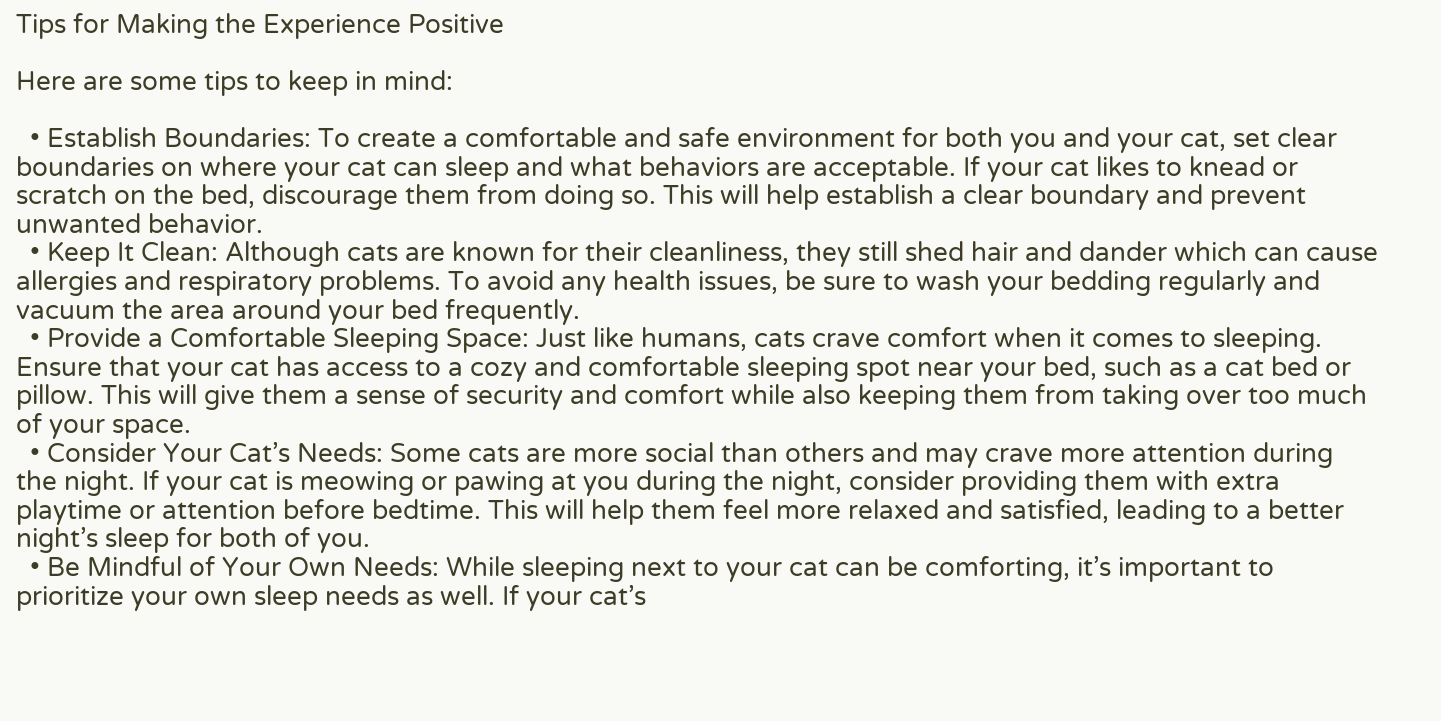Tips for Making the Experience Positive

Here are some tips to keep in mind:

  • Establish Boundaries: To create a comfortable and safe environment for both you and your cat, set clear boundaries on where your cat can sleep and what behaviors are acceptable. If your cat likes to knead or scratch on the bed, discourage them from doing so. This will help establish a clear boundary and prevent unwanted behavior.
  • Keep It Clean: Although cats are known for their cleanliness, they still shed hair and dander which can cause allergies and respiratory problems. To avoid any health issues, be sure to wash your bedding regularly and vacuum the area around your bed frequently.
  • Provide a Comfortable Sleeping Space: Just like humans, cats crave comfort when it comes to sleeping. Ensure that your cat has access to a cozy and comfortable sleeping spot near your bed, such as a cat bed or pillow. This will give them a sense of security and comfort while also keeping them from taking over too much of your space.
  • Consider Your Cat’s Needs: Some cats are more social than others and may crave more attention during the night. If your cat is meowing or pawing at you during the night, consider providing them with extra playtime or attention before bedtime. This will help them feel more relaxed and satisfied, leading to a better night’s sleep for both of you.
  • Be Mindful of Your Own Needs: While sleeping next to your cat can be comforting, it’s important to prioritize your own sleep needs as well. If your cat’s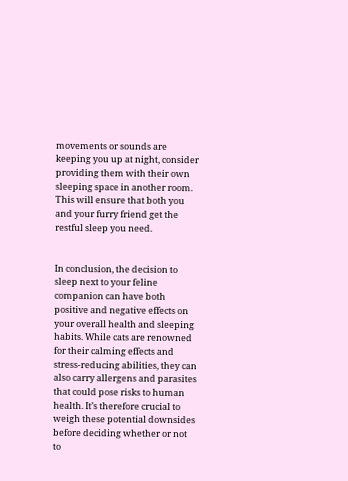movements or sounds are keeping you up at night, consider providing them with their own sleeping space in another room. This will ensure that both you and your furry friend get the restful sleep you need.


In conclusion, the decision to sleep next to your feline companion can have both positive and negative effects on your overall health and sleeping habits. While cats are renowned for their calming effects and stress-reducing abilities, they can also carry allergens and parasites that could pose risks to human health. It’s therefore crucial to weigh these potential downsides before deciding whether or not to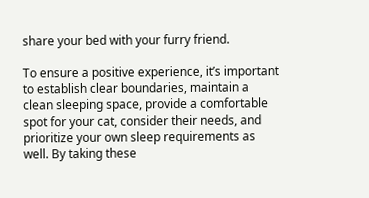share your bed with your furry friend.

To ensure a positive experience, it’s important to establish clear boundaries, maintain a clean sleeping space, provide a comfortable spot for your cat, consider their needs, and prioritize your own sleep requirements as well. By taking these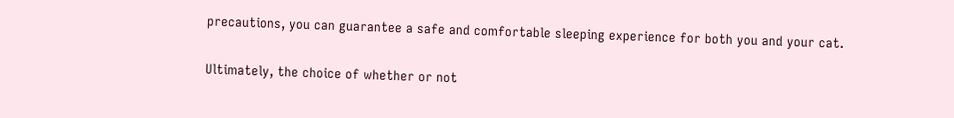precautions, you can guarantee a safe and comfortable sleeping experience for both you and your cat.

Ultimately, the choice of whether or not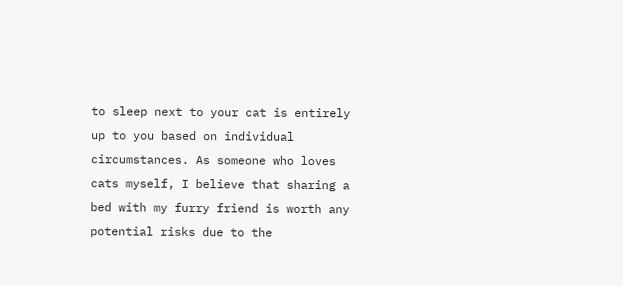to sleep next to your cat is entirely up to you based on individual circumstances. As someone who loves cats myself, I believe that sharing a bed with my furry friend is worth any potential risks due to the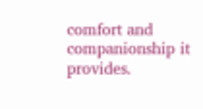comfort and companionship it provides.